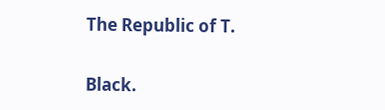The Republic of T.

Black.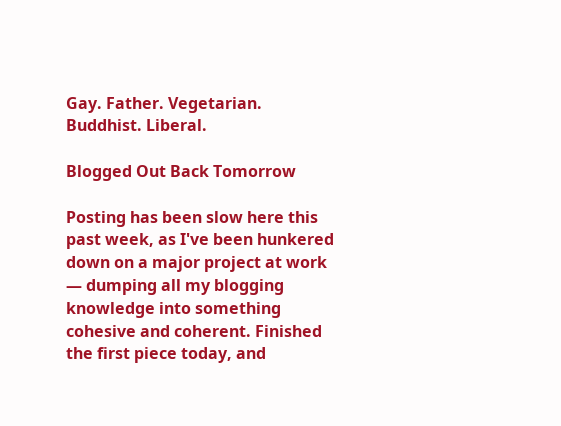Gay. Father. Vegetarian. Buddhist. Liberal.

Blogged Out Back Tomorrow

Posting has been slow here this past week, as I've been hunkered down on a major project at work — dumping all my blogging knowledge into something cohesive and coherent. Finished the first piece today, and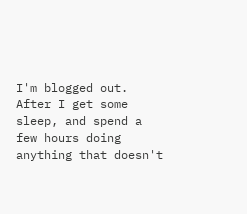I'm blogged out. After I get some sleep, and spend a few hours doing anything that doesn't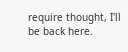require thought, I'll be back here.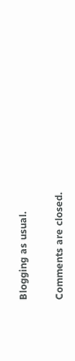Blogging as usual.

Comments are closed.